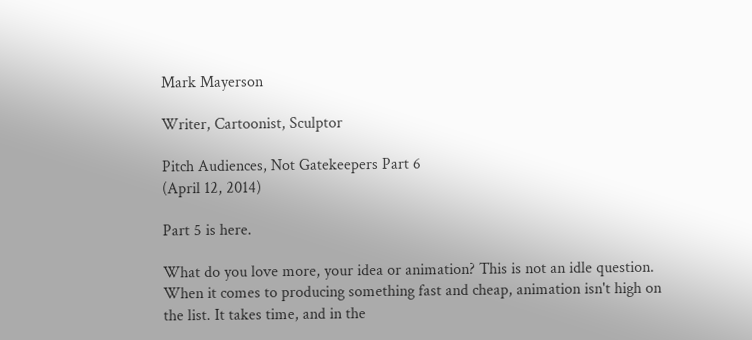Mark Mayerson

Writer, Cartoonist, Sculptor

Pitch Audiences, Not Gatekeepers Part 6
(April 12, 2014)

Part 5 is here.

What do you love more, your idea or animation? This is not an idle question. When it comes to producing something fast and cheap, animation isn't high on the list. It takes time, and in the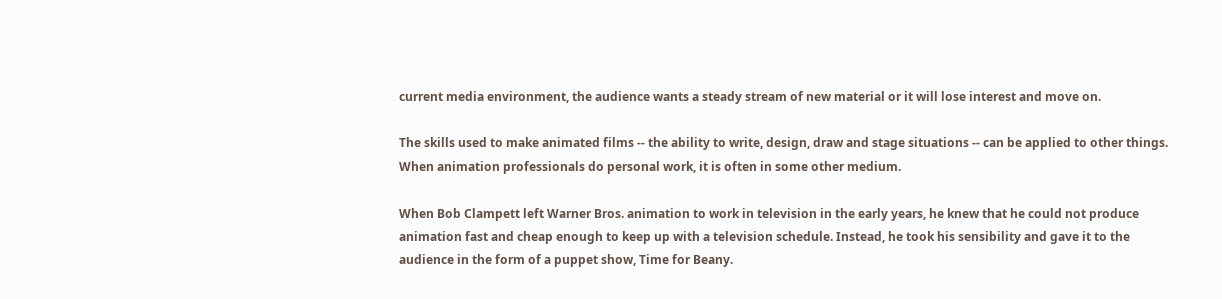current media environment, the audience wants a steady stream of new material or it will lose interest and move on.

The skills used to make animated films -- the ability to write, design, draw and stage situations -- can be applied to other things. When animation professionals do personal work, it is often in some other medium.

When Bob Clampett left Warner Bros. animation to work in television in the early years, he knew that he could not produce animation fast and cheap enough to keep up with a television schedule. Instead, he took his sensibility and gave it to the audience in the form of a puppet show, Time for Beany.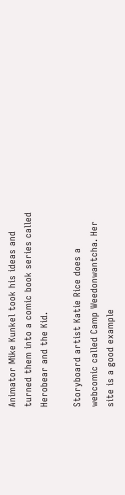Animator Mike Kunkel took his ideas and turned them into a comic book series called Herobear and the Kid.

Storyboard artist Katie Rice does a webcomic called Camp Weedonwantcha. Her site is a good example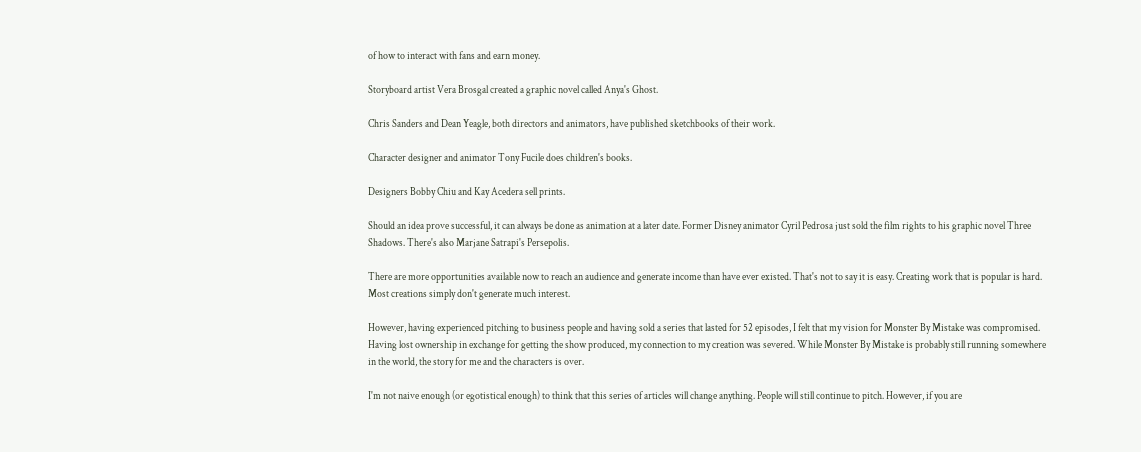of how to interact with fans and earn money.

Storyboard artist Vera Brosgal created a graphic novel called Anya's Ghost.

Chris Sanders and Dean Yeagle, both directors and animators, have published sketchbooks of their work.

Character designer and animator Tony Fucile does children's books.

Designers Bobby Chiu and Kay Acedera sell prints.

Should an idea prove successful, it can always be done as animation at a later date. Former Disney animator Cyril Pedrosa just sold the film rights to his graphic novel Three Shadows. There's also Marjane Satrapi's Persepolis.

There are more opportunities available now to reach an audience and generate income than have ever existed. That's not to say it is easy. Creating work that is popular is hard. Most creations simply don't generate much interest.

However, having experienced pitching to business people and having sold a series that lasted for 52 episodes, I felt that my vision for Monster By Mistake was compromised. Having lost ownership in exchange for getting the show produced, my connection to my creation was severed. While Monster By Mistake is probably still running somewhere in the world, the story for me and the characters is over.

I'm not naive enough (or egotistical enough) to think that this series of articles will change anything. People will still continue to pitch. However, if you are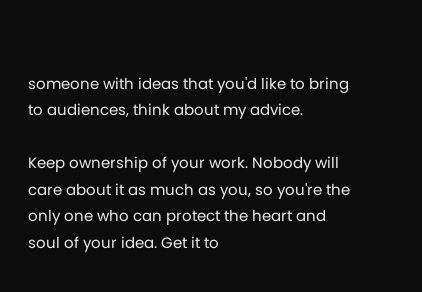someone with ideas that you'd like to bring to audiences, think about my advice.

Keep ownership of your work. Nobody will care about it as much as you, so you're the only one who can protect the heart and soul of your idea. Get it to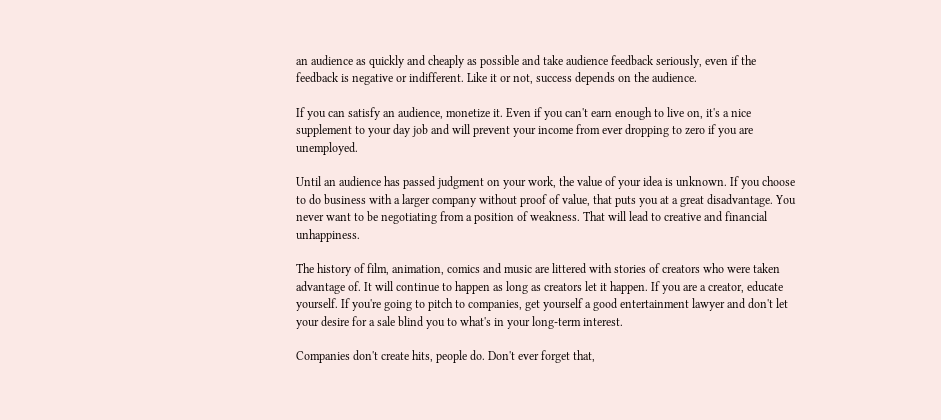an audience as quickly and cheaply as possible and take audience feedback seriously, even if the feedback is negative or indifferent. Like it or not, success depends on the audience.

If you can satisfy an audience, monetize it. Even if you can't earn enough to live on, it's a nice supplement to your day job and will prevent your income from ever dropping to zero if you are unemployed.

Until an audience has passed judgment on your work, the value of your idea is unknown. If you choose to do business with a larger company without proof of value, that puts you at a great disadvantage. You never want to be negotiating from a position of weakness. That will lead to creative and financial unhappiness.

The history of film, animation, comics and music are littered with stories of creators who were taken advantage of. It will continue to happen as long as creators let it happen. If you are a creator, educate yourself. If you're going to pitch to companies, get yourself a good entertainment lawyer and don't let your desire for a sale blind you to what's in your long-term interest.

Companies don't create hits, people do. Don't ever forget that,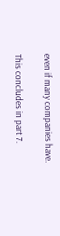even if many companies have.

This concludes in part 7.